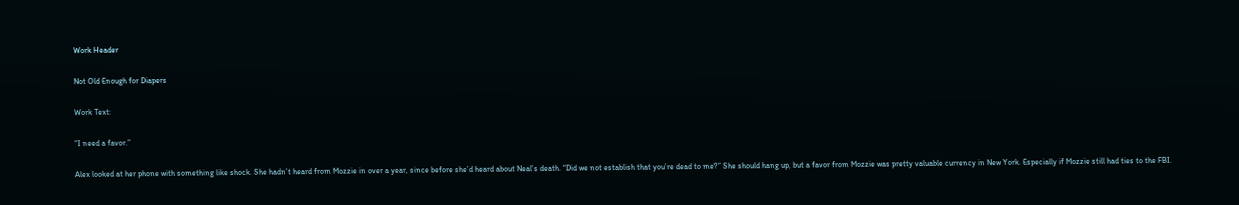Work Header

Not Old Enough for Diapers

Work Text:

“I need a favor.”

Alex looked at her phone with something like shock. She hadn’t heard from Mozzie in over a year, since before she’d heard about Neal’s death. “Did we not establish that you’re dead to me?” She should hang up, but a favor from Mozzie was pretty valuable currency in New York. Especially if Mozzie still had ties to the FBI.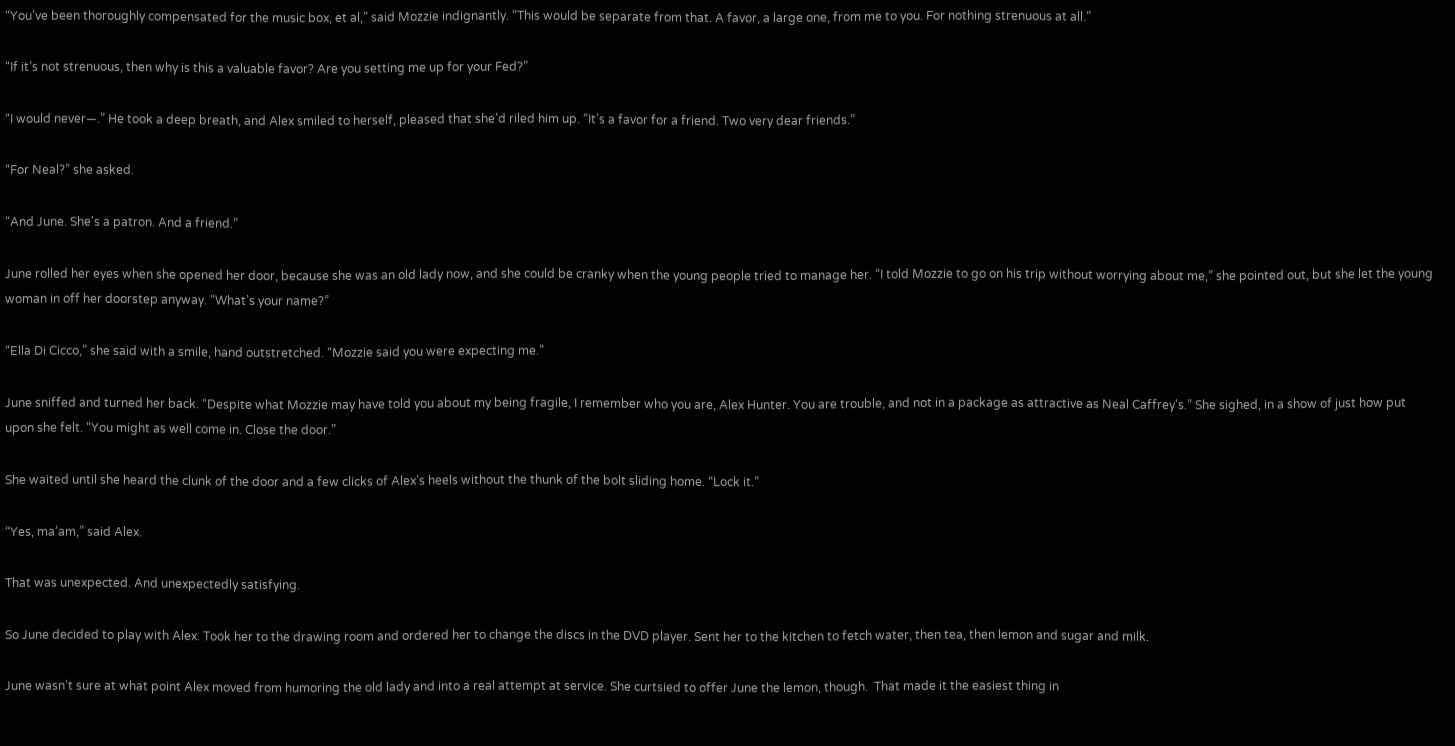“You’ve been thoroughly compensated for the music box, et al,” said Mozzie indignantly. “This would be separate from that. A favor, a large one, from me to you. For nothing strenuous at all.”

“If it’s not strenuous, then why is this a valuable favor? Are you setting me up for your Fed?”

“I would never—.” He took a deep breath, and Alex smiled to herself, pleased that she’d riled him up. “It’s a favor for a friend. Two very dear friends.”

“For Neal?” she asked.

“And June. She's a patron. And a friend.”

June rolled her eyes when she opened her door, because she was an old lady now, and she could be cranky when the young people tried to manage her. “I told Mozzie to go on his trip without worrying about me,” she pointed out, but she let the young woman in off her doorstep anyway. “What’s your name?”

“Ella Di Cicco,” she said with a smile, hand outstretched. “Mozzie said you were expecting me.”

June sniffed and turned her back. “Despite what Mozzie may have told you about my being fragile, I remember who you are, Alex Hunter. You are trouble, and not in a package as attractive as Neal Caffrey's.” She sighed, in a show of just how put upon she felt. “You might as well come in. Close the door.”

She waited until she heard the clunk of the door and a few clicks of Alex’s heels without the thunk of the bolt sliding home. “Lock it.”

“Yes, ma’am,” said Alex.

That was unexpected. And unexpectedly satisfying.

So June decided to play with Alex. Took her to the drawing room and ordered her to change the discs in the DVD player. Sent her to the kitchen to fetch water, then tea, then lemon and sugar and milk.

June wasn’t sure at what point Alex moved from humoring the old lady and into a real attempt at service. She curtsied to offer June the lemon, though.  That made it the easiest thing in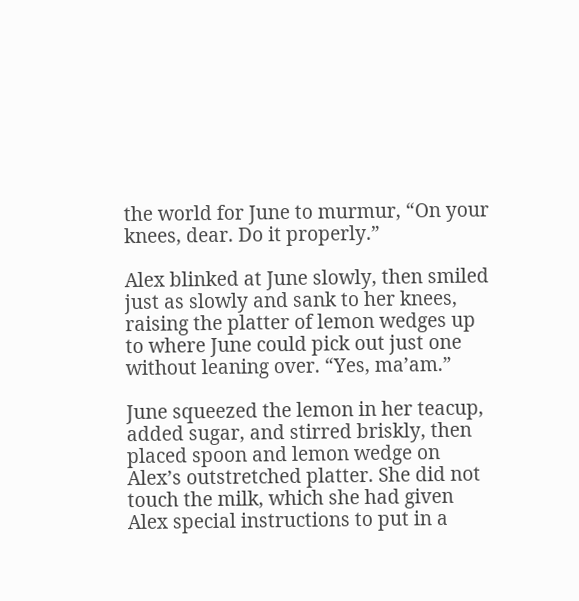the world for June to murmur, “On your knees, dear. Do it properly.”

Alex blinked at June slowly, then smiled just as slowly and sank to her knees, raising the platter of lemon wedges up to where June could pick out just one without leaning over. “Yes, ma’am.”

June squeezed the lemon in her teacup, added sugar, and stirred briskly, then placed spoon and lemon wedge on Alex’s outstretched platter. She did not touch the milk, which she had given Alex special instructions to put in a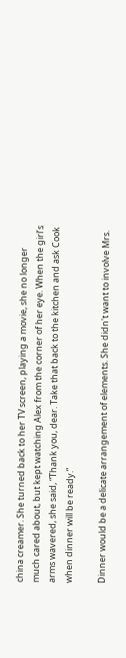china creamer. She turned back to her TV screen, playing a movie, she no longer much cared about, but kept watching Alex from the corner of her eye. When the girl’s arms wavered, she said, “Thank you, dear. Take that back to the kitchen and ask Cook when dinner will be ready.”

Dinner would be a delicate arrangement of elements. She didn't want to involve Mrs.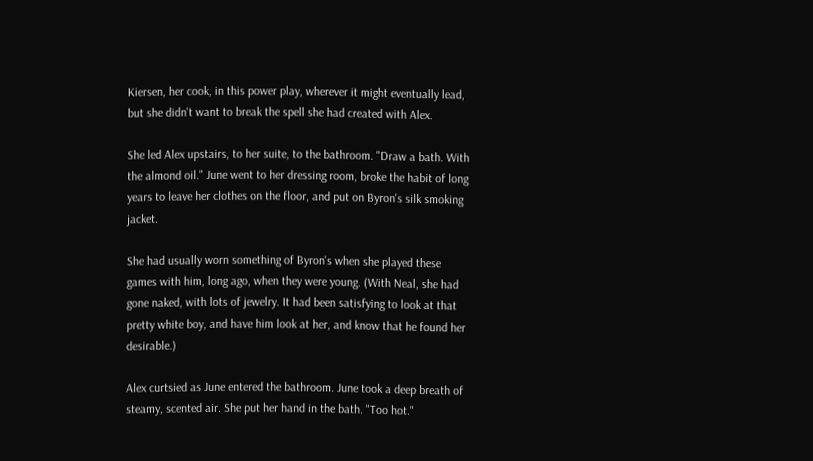Kiersen, her cook, in this power play, wherever it might eventually lead, but she didn't want to break the spell she had created with Alex.

She led Alex upstairs, to her suite, to the bathroom. "Draw a bath. With the almond oil." June went to her dressing room, broke the habit of long years to leave her clothes on the floor, and put on Byron's silk smoking jacket.

She had usually worn something of Byron's when she played these games with him, long ago, when they were young. (With Neal, she had gone naked, with lots of jewelry. It had been satisfying to look at that pretty white boy, and have him look at her, and know that he found her desirable.)

Alex curtsied as June entered the bathroom. June took a deep breath of steamy, scented air. She put her hand in the bath. "Too hot."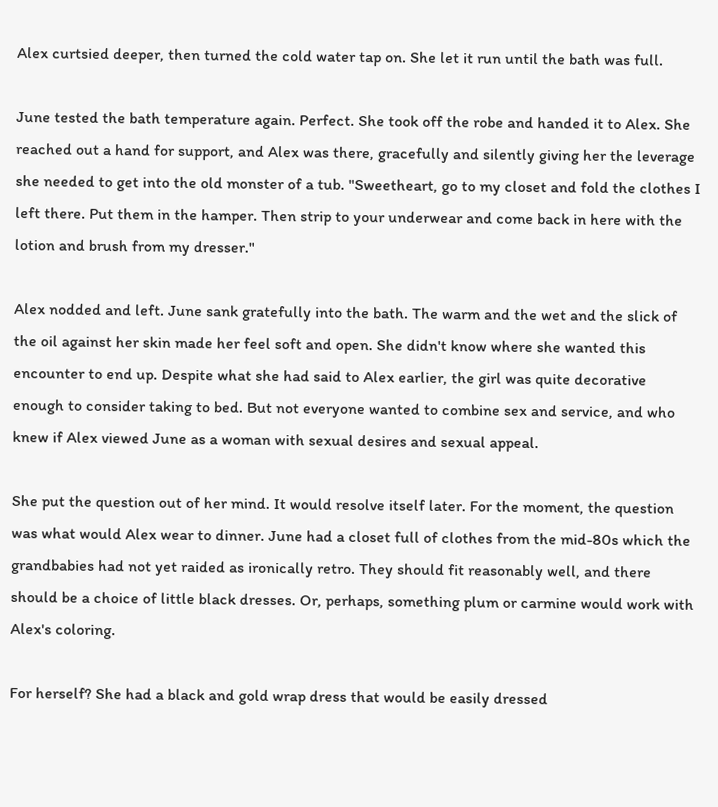Alex curtsied deeper, then turned the cold water tap on. She let it run until the bath was full.

June tested the bath temperature again. Perfect. She took off the robe and handed it to Alex. She reached out a hand for support, and Alex was there, gracefully and silently giving her the leverage she needed to get into the old monster of a tub. "Sweetheart, go to my closet and fold the clothes I left there. Put them in the hamper. Then strip to your underwear and come back in here with the lotion and brush from my dresser."

Alex nodded and left. June sank gratefully into the bath. The warm and the wet and the slick of the oil against her skin made her feel soft and open. She didn't know where she wanted this encounter to end up. Despite what she had said to Alex earlier, the girl was quite decorative enough to consider taking to bed. But not everyone wanted to combine sex and service, and who knew if Alex viewed June as a woman with sexual desires and sexual appeal.

She put the question out of her mind. It would resolve itself later. For the moment, the question was what would Alex wear to dinner. June had a closet full of clothes from the mid-80s which the grandbabies had not yet raided as ironically retro. They should fit reasonably well, and there should be a choice of little black dresses. Or, perhaps, something plum or carmine would work with Alex's coloring.

For herself? She had a black and gold wrap dress that would be easily dressed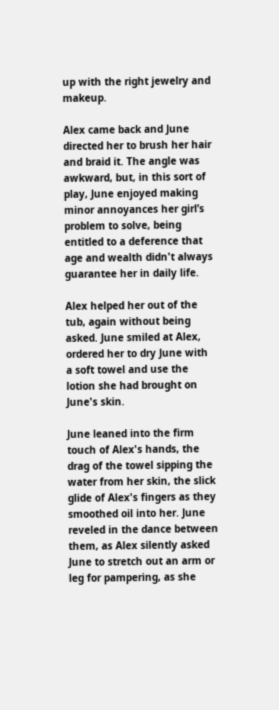up with the right jewelry and makeup.

Alex came back and June directed her to brush her hair and braid it. The angle was awkward, but, in this sort of play, June enjoyed making minor annoyances her girl’s problem to solve, being entitled to a deference that age and wealth didn't always guarantee her in daily life.

Alex helped her out of the tub, again without being asked. June smiled at Alex, ordered her to dry June with a soft towel and use the lotion she had brought on June's skin.

June leaned into the firm touch of Alex's hands, the drag of the towel sipping the water from her skin, the slick glide of Alex's fingers as they smoothed oil into her. June reveled in the dance between them, as Alex silently asked June to stretch out an arm or leg for pampering, as she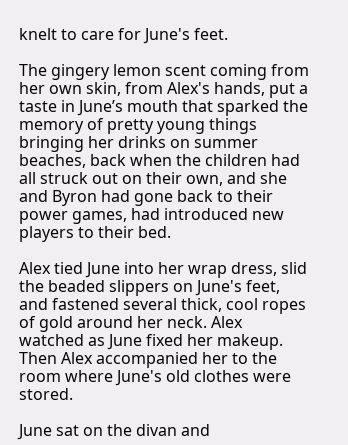knelt to care for June's feet.

The gingery lemon scent coming from her own skin, from Alex's hands, put a taste in June’s mouth that sparked the memory of pretty young things bringing her drinks on summer beaches, back when the children had all struck out on their own, and she and Byron had gone back to their power games, had introduced new players to their bed.

Alex tied June into her wrap dress, slid the beaded slippers on June's feet, and fastened several thick, cool ropes of gold around her neck. Alex watched as June fixed her makeup. Then Alex accompanied her to the room where June's old clothes were stored.

June sat on the divan and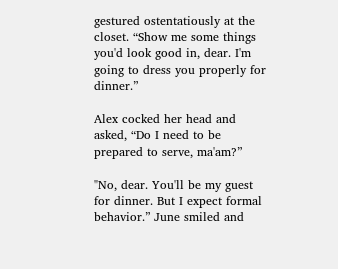gestured ostentatiously at the closet. “Show me some things you'd look good in, dear. I'm going to dress you properly for dinner.”

Alex cocked her head and asked, “Do I need to be prepared to serve, ma'am?”

"No, dear. You'll be my guest for dinner. But I expect formal behavior.” June smiled and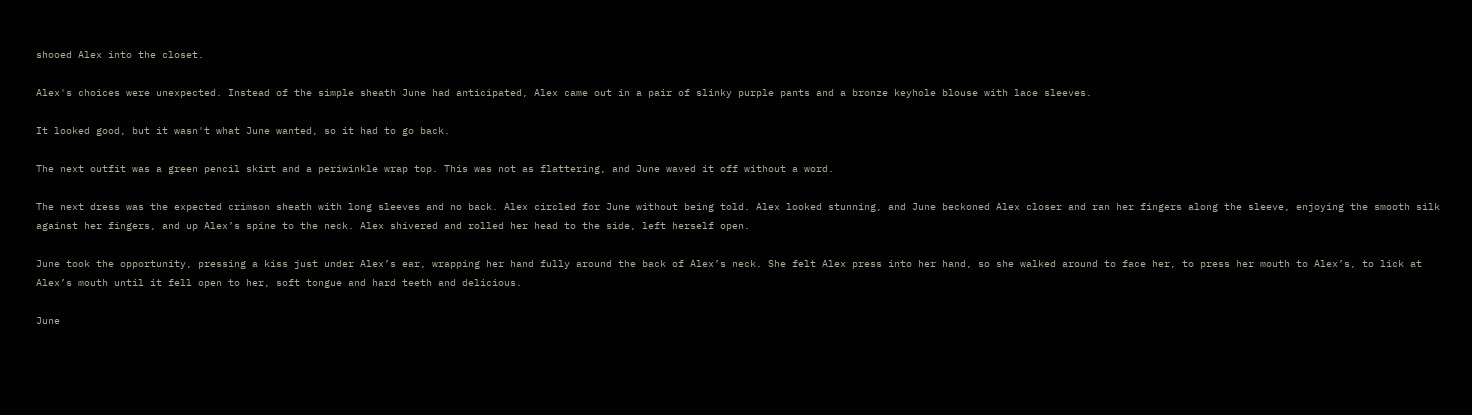shooed Alex into the closet.

Alex's choices were unexpected. Instead of the simple sheath June had anticipated, Alex came out in a pair of slinky purple pants and a bronze keyhole blouse with lace sleeves.

It looked good, but it wasn't what June wanted, so it had to go back.

The next outfit was a green pencil skirt and a periwinkle wrap top. This was not as flattering, and June waved it off without a word.

The next dress was the expected crimson sheath with long sleeves and no back. Alex circled for June without being told. Alex looked stunning, and June beckoned Alex closer and ran her fingers along the sleeve, enjoying the smooth silk against her fingers, and up Alex’s spine to the neck. Alex shivered and rolled her head to the side, left herself open.

June took the opportunity, pressing a kiss just under Alex’s ear, wrapping her hand fully around the back of Alex’s neck. She felt Alex press into her hand, so she walked around to face her, to press her mouth to Alex’s, to lick at Alex’s mouth until it fell open to her, soft tongue and hard teeth and delicious.

June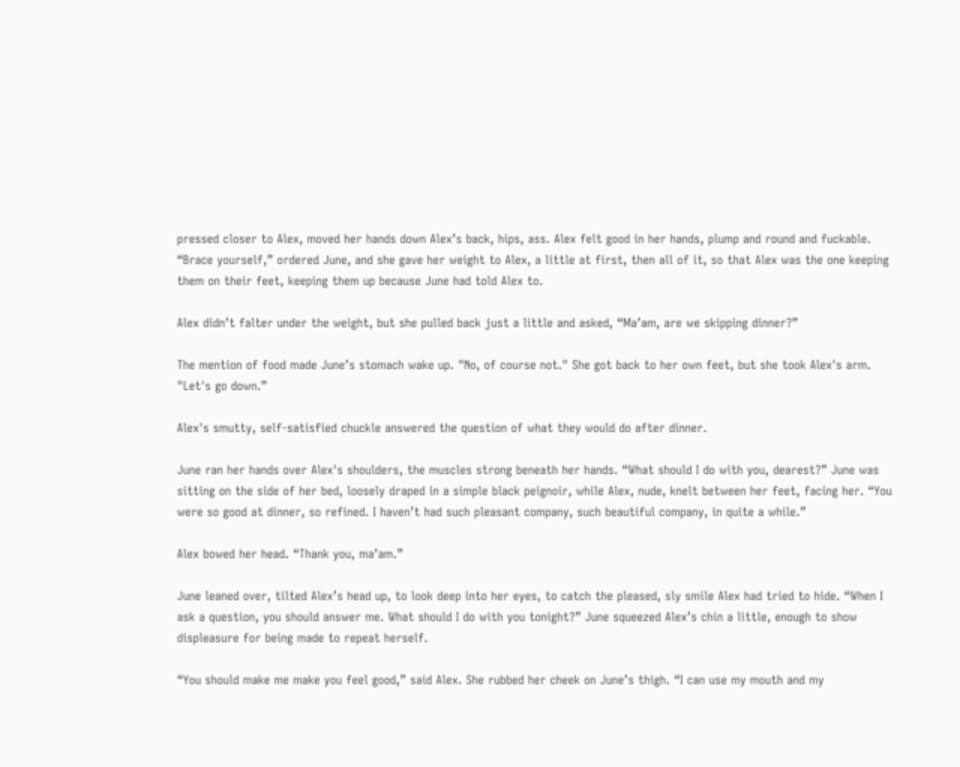pressed closer to Alex, moved her hands down Alex’s back, hips, ass. Alex felt good in her hands, plump and round and fuckable. “Brace yourself,” ordered June, and she gave her weight to Alex, a little at first, then all of it, so that Alex was the one keeping them on their feet, keeping them up because June had told Alex to.

Alex didn’t falter under the weight, but she pulled back just a little and asked, “Ma’am, are we skipping dinner?”

The mention of food made June’s stomach wake up. "No, of course not." She got back to her own feet, but she took Alex's arm. "Let's go down.”

Alex's smutty, self-satisfied chuckle answered the question of what they would do after dinner.

June ran her hands over Alex's shoulders, the muscles strong beneath her hands. “What should I do with you, dearest?” June was sitting on the side of her bed, loosely draped in a simple black peignoir, while Alex, nude, knelt between her feet, facing her. “You were so good at dinner, so refined. I haven’t had such pleasant company, such beautiful company, in quite a while.”

Alex bowed her head. “Thank you, ma’am.”

June leaned over, tilted Alex’s head up, to look deep into her eyes, to catch the pleased, sly smile Alex had tried to hide. “When I ask a question, you should answer me. What should I do with you tonight?” June squeezed Alex’s chin a little, enough to show displeasure for being made to repeat herself.

“You should make me make you feel good,” said Alex. She rubbed her cheek on June’s thigh. “I can use my mouth and my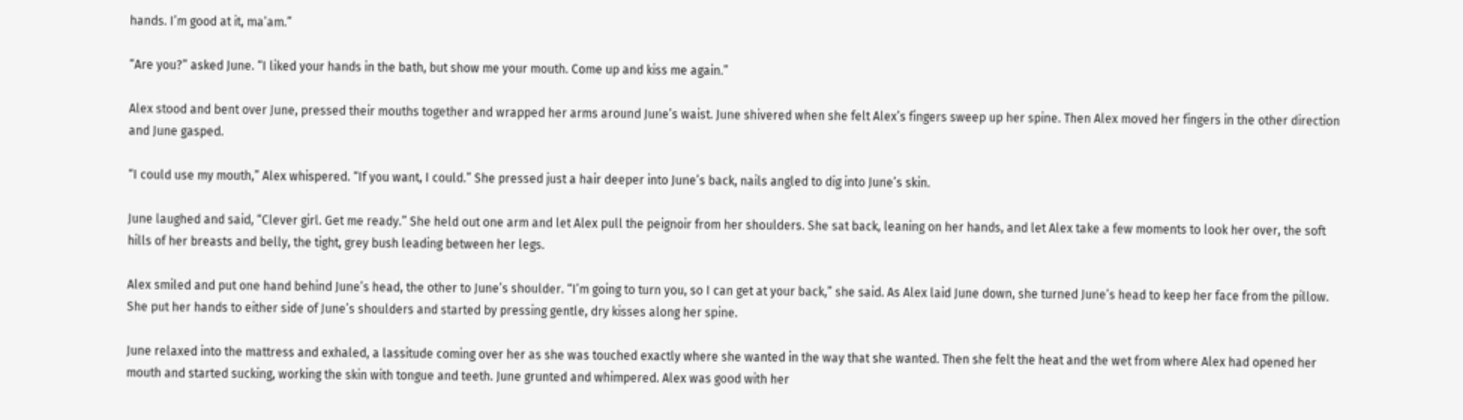hands. I’m good at it, ma’am.”

“Are you?” asked June. “I liked your hands in the bath, but show me your mouth. Come up and kiss me again.”

Alex stood and bent over June, pressed their mouths together and wrapped her arms around June’s waist. June shivered when she felt Alex’s fingers sweep up her spine. Then Alex moved her fingers in the other direction and June gasped.

“I could use my mouth,” Alex whispered. “If you want, I could.” She pressed just a hair deeper into June’s back, nails angled to dig into June’s skin.

June laughed and said, “Clever girl. Get me ready.” She held out one arm and let Alex pull the peignoir from her shoulders. She sat back, leaning on her hands, and let Alex take a few moments to look her over, the soft hills of her breasts and belly, the tight, grey bush leading between her legs.

Alex smiled and put one hand behind June’s head, the other to June’s shoulder. “I’m going to turn you, so I can get at your back,” she said. As Alex laid June down, she turned June’s head to keep her face from the pillow. She put her hands to either side of June’s shoulders and started by pressing gentle, dry kisses along her spine.

June relaxed into the mattress and exhaled, a lassitude coming over her as she was touched exactly where she wanted in the way that she wanted. Then she felt the heat and the wet from where Alex had opened her mouth and started sucking, working the skin with tongue and teeth. June grunted and whimpered. Alex was good with her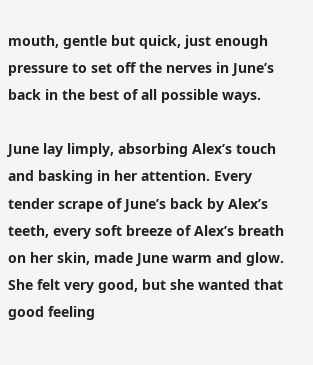mouth, gentle but quick, just enough pressure to set off the nerves in June’s back in the best of all possible ways.

June lay limply, absorbing Alex’s touch and basking in her attention. Every tender scrape of June’s back by Alex’s teeth, every soft breeze of Alex’s breath on her skin, made June warm and glow. She felt very good, but she wanted that good feeling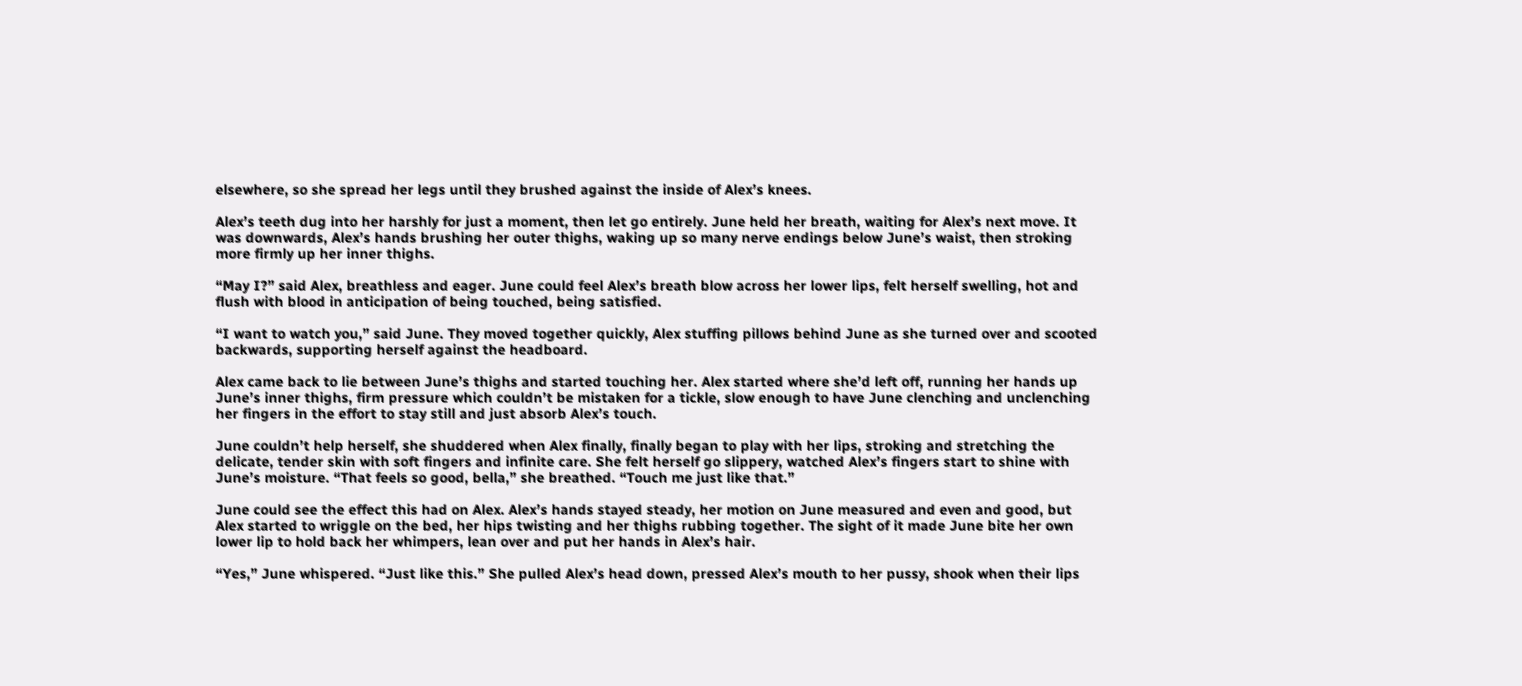elsewhere, so she spread her legs until they brushed against the inside of Alex’s knees.

Alex’s teeth dug into her harshly for just a moment, then let go entirely. June held her breath, waiting for Alex’s next move. It was downwards, Alex’s hands brushing her outer thighs, waking up so many nerve endings below June’s waist, then stroking more firmly up her inner thighs.

“May I?” said Alex, breathless and eager. June could feel Alex’s breath blow across her lower lips, felt herself swelling, hot and flush with blood in anticipation of being touched, being satisfied.

“I want to watch you,” said June. They moved together quickly, Alex stuffing pillows behind June as she turned over and scooted backwards, supporting herself against the headboard.

Alex came back to lie between June’s thighs and started touching her. Alex started where she’d left off, running her hands up June’s inner thighs, firm pressure which couldn’t be mistaken for a tickle, slow enough to have June clenching and unclenching her fingers in the effort to stay still and just absorb Alex’s touch.

June couldn’t help herself, she shuddered when Alex finally, finally began to play with her lips, stroking and stretching the delicate, tender skin with soft fingers and infinite care. She felt herself go slippery, watched Alex’s fingers start to shine with June’s moisture. “That feels so good, bella,” she breathed. “Touch me just like that.”

June could see the effect this had on Alex. Alex’s hands stayed steady, her motion on June measured and even and good, but Alex started to wriggle on the bed, her hips twisting and her thighs rubbing together. The sight of it made June bite her own lower lip to hold back her whimpers, lean over and put her hands in Alex’s hair.

“Yes,” June whispered. “Just like this.” She pulled Alex’s head down, pressed Alex’s mouth to her pussy, shook when their lips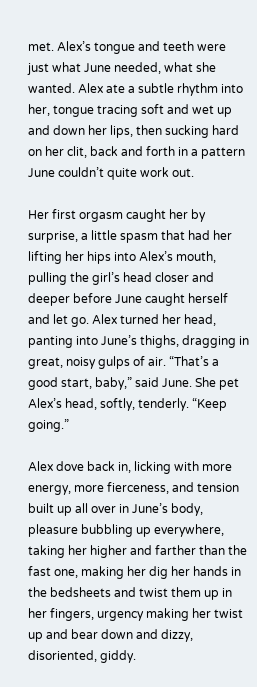met. Alex’s tongue and teeth were just what June needed, what she wanted. Alex ate a subtle rhythm into her, tongue tracing soft and wet up and down her lips, then sucking hard on her clit, back and forth in a pattern June couldn’t quite work out.

Her first orgasm caught her by surprise, a little spasm that had her lifting her hips into Alex’s mouth, pulling the girl’s head closer and deeper before June caught herself and let go. Alex turned her head, panting into June’s thighs, dragging in great, noisy gulps of air. “That’s a good start, baby,” said June. She pet Alex’s head, softly, tenderly. “Keep going.”

Alex dove back in, licking with more energy, more fierceness, and tension built up all over in June’s body, pleasure bubbling up everywhere, taking her higher and farther than the fast one, making her dig her hands in the bedsheets and twist them up in her fingers, urgency making her twist up and bear down and dizzy, disoriented, giddy.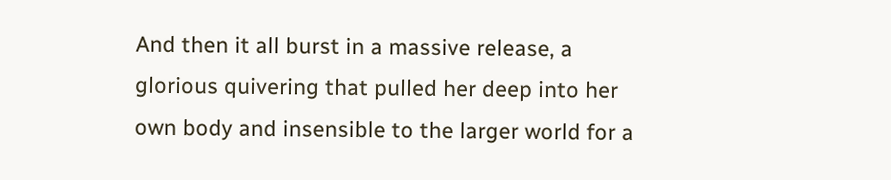And then it all burst in a massive release, a glorious quivering that pulled her deep into her own body and insensible to the larger world for a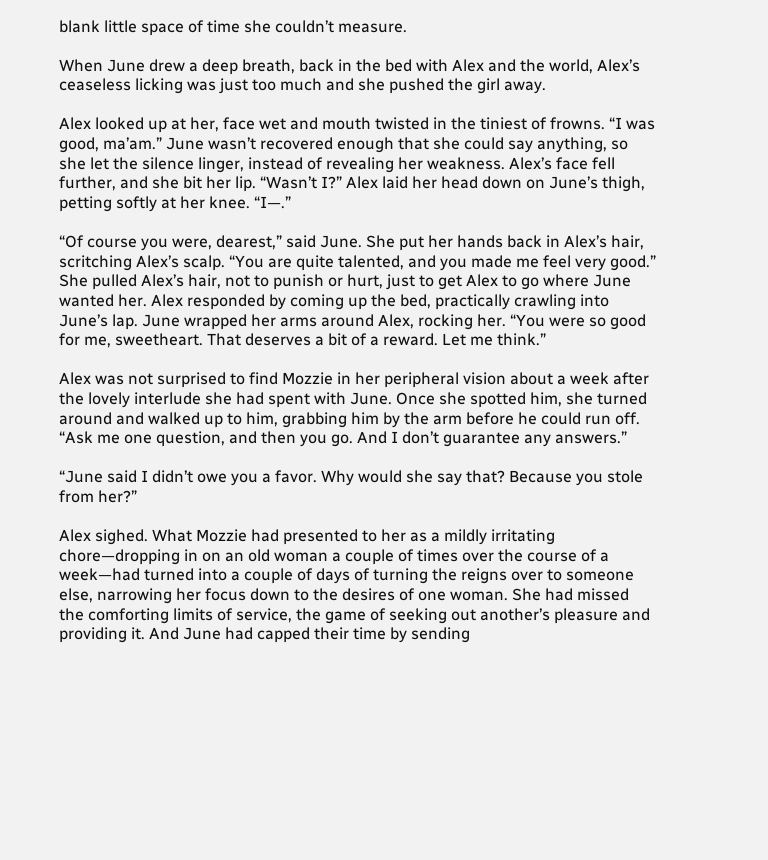blank little space of time she couldn’t measure.

When June drew a deep breath, back in the bed with Alex and the world, Alex’s ceaseless licking was just too much and she pushed the girl away.

Alex looked up at her, face wet and mouth twisted in the tiniest of frowns. “I was good, ma’am.” June wasn’t recovered enough that she could say anything, so she let the silence linger, instead of revealing her weakness. Alex’s face fell further, and she bit her lip. “Wasn’t I?” Alex laid her head down on June’s thigh, petting softly at her knee. “I—.”

“Of course you were, dearest,” said June. She put her hands back in Alex’s hair, scritching Alex’s scalp. “You are quite talented, and you made me feel very good.” She pulled Alex’s hair, not to punish or hurt, just to get Alex to go where June wanted her. Alex responded by coming up the bed, practically crawling into June’s lap. June wrapped her arms around Alex, rocking her. “You were so good for me, sweetheart. That deserves a bit of a reward. Let me think.”

Alex was not surprised to find Mozzie in her peripheral vision about a week after the lovely interlude she had spent with June. Once she spotted him, she turned around and walked up to him, grabbing him by the arm before he could run off. “Ask me one question, and then you go. And I don’t guarantee any answers.”

“June said I didn’t owe you a favor. Why would she say that? Because you stole from her?”

Alex sighed. What Mozzie had presented to her as a mildly irritating chore—dropping in on an old woman a couple of times over the course of a week—had turned into a couple of days of turning the reigns over to someone else, narrowing her focus down to the desires of one woman. She had missed the comforting limits of service, the game of seeking out another’s pleasure and providing it. And June had capped their time by sending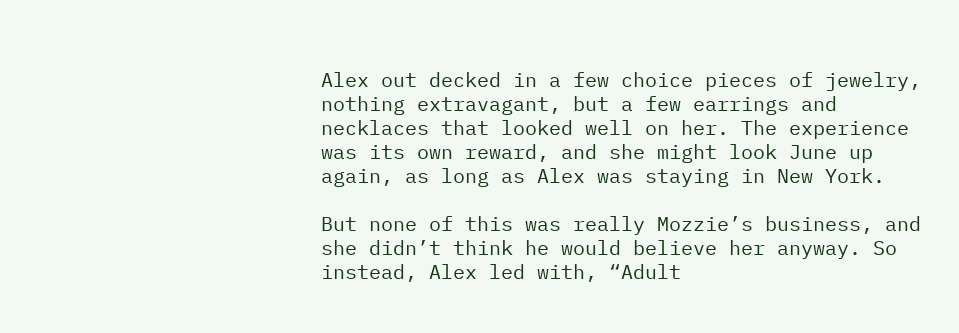Alex out decked in a few choice pieces of jewelry, nothing extravagant, but a few earrings and necklaces that looked well on her. The experience was its own reward, and she might look June up again, as long as Alex was staying in New York.

But none of this was really Mozzie’s business, and she didn’t think he would believe her anyway. So instead, Alex led with, “Adult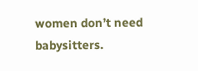women don’t need babysitters.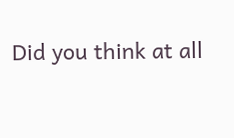Did you think at all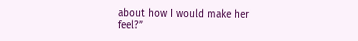about how I would make her feel?”